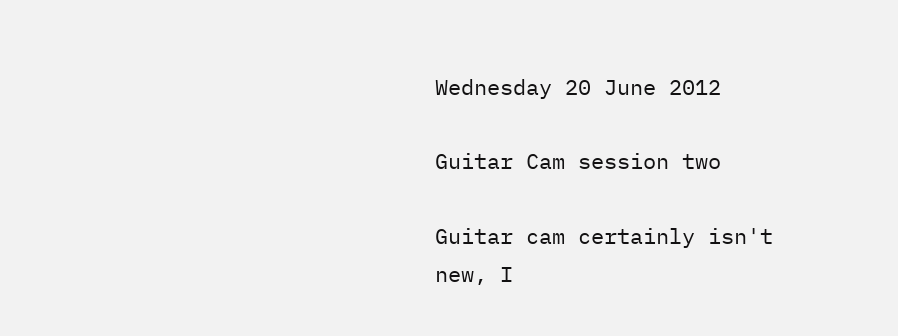Wednesday 20 June 2012

Guitar Cam session two

Guitar cam certainly isn't new, I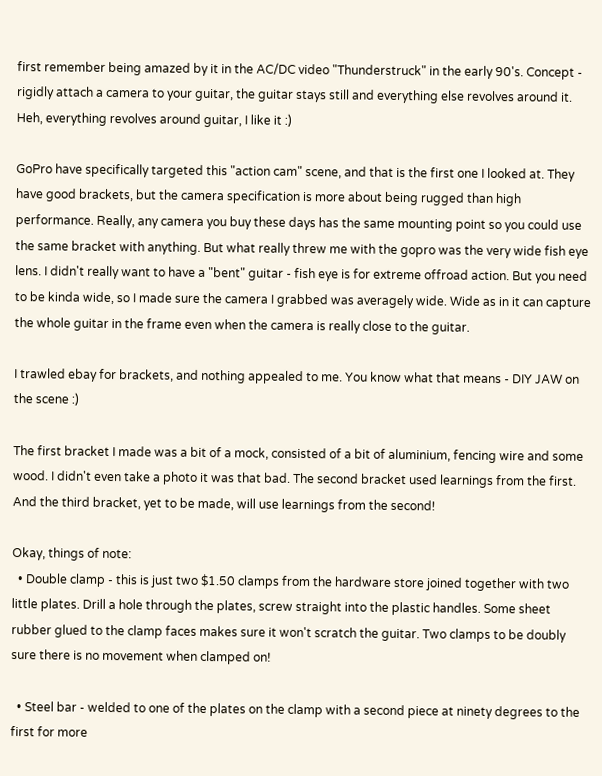first remember being amazed by it in the AC/DC video "Thunderstruck" in the early 90's. Concept - rigidly attach a camera to your guitar, the guitar stays still and everything else revolves around it. Heh, everything revolves around guitar, I like it :)

GoPro have specifically targeted this "action cam" scene, and that is the first one I looked at. They have good brackets, but the camera specification is more about being rugged than high performance. Really, any camera you buy these days has the same mounting point so you could use the same bracket with anything. But what really threw me with the gopro was the very wide fish eye lens. I didn't really want to have a "bent" guitar - fish eye is for extreme offroad action. But you need to be kinda wide, so I made sure the camera I grabbed was averagely wide. Wide as in it can capture the whole guitar in the frame even when the camera is really close to the guitar.

I trawled ebay for brackets, and nothing appealed to me. You know what that means - DIY JAW on the scene :)

The first bracket I made was a bit of a mock, consisted of a bit of aluminium, fencing wire and some wood. I didn't even take a photo it was that bad. The second bracket used learnings from the first. And the third bracket, yet to be made, will use learnings from the second!

Okay, things of note:
  • Double clamp - this is just two $1.50 clamps from the hardware store joined together with two little plates. Drill a hole through the plates, screw straight into the plastic handles. Some sheet rubber glued to the clamp faces makes sure it won't scratch the guitar. Two clamps to be doubly sure there is no movement when clamped on!

  • Steel bar - welded to one of the plates on the clamp with a second piece at ninety degrees to the first for more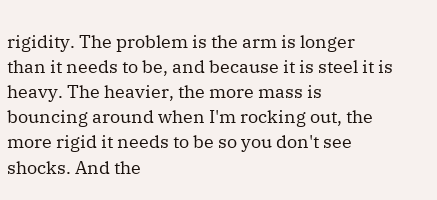rigidity. The problem is the arm is longer than it needs to be, and because it is steel it is heavy. The heavier, the more mass is bouncing around when I'm rocking out, the more rigid it needs to be so you don't see shocks. And the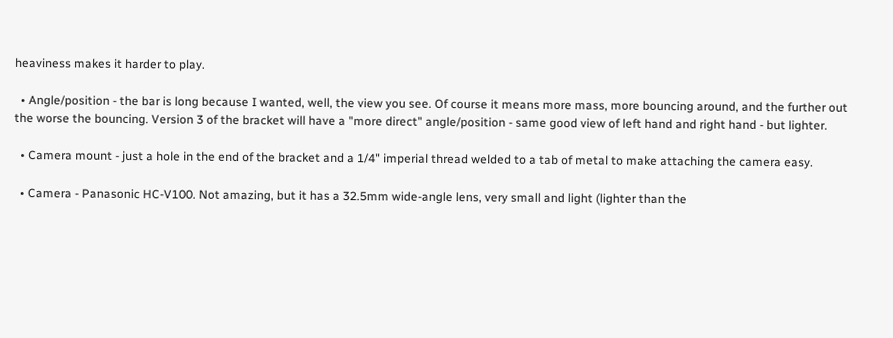heaviness makes it harder to play.

  • Angle/position - the bar is long because I wanted, well, the view you see. Of course it means more mass, more bouncing around, and the further out the worse the bouncing. Version 3 of the bracket will have a "more direct" angle/position - same good view of left hand and right hand - but lighter.

  • Camera mount - just a hole in the end of the bracket and a 1/4" imperial thread welded to a tab of metal to make attaching the camera easy.

  • Camera - Panasonic HC-V100. Not amazing, but it has a 32.5mm wide-angle lens, very small and light (lighter than the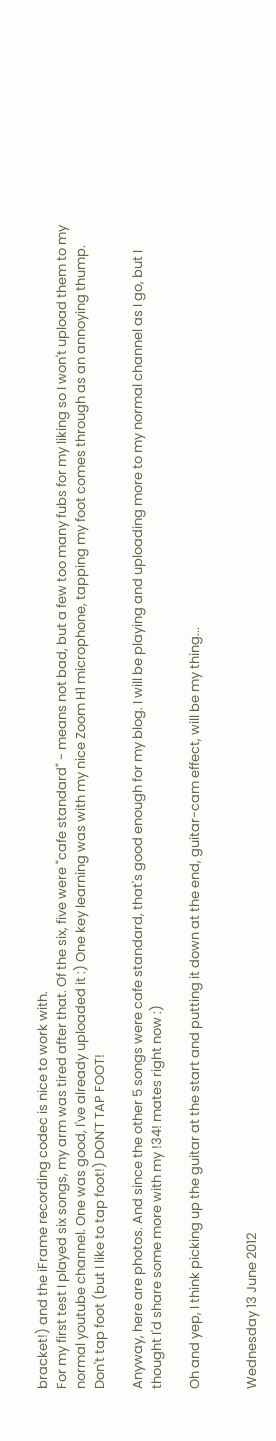bracket!) and the iFrame recording codec is nice to work with.
For my first test I played six songs, my arm was tired after that. Of the six, five were "cafe standard" - means not bad, but a few too many fubs for my liking so I won't upload them to my normal youtube channel. One was good, I've already uploaded it :) One key learning was with my nice Zoom H1 microphone, tapping my foot comes through as an annoying thump. Don't tap foot (but I like to tap foot!) DON'T TAP FOOT!

Anyway, here are photos. And since the other 5 songs were cafe standard, that's good enough for my blog. I will be playing and uploading more to my normal channel as I go, but I thought I'd share some more with my !34! mates right now :)

Oh and yep, I think picking up the guitar at the start and putting it down at the end, guitar-cam effect, will be my thing...


Wednesday 13 June 2012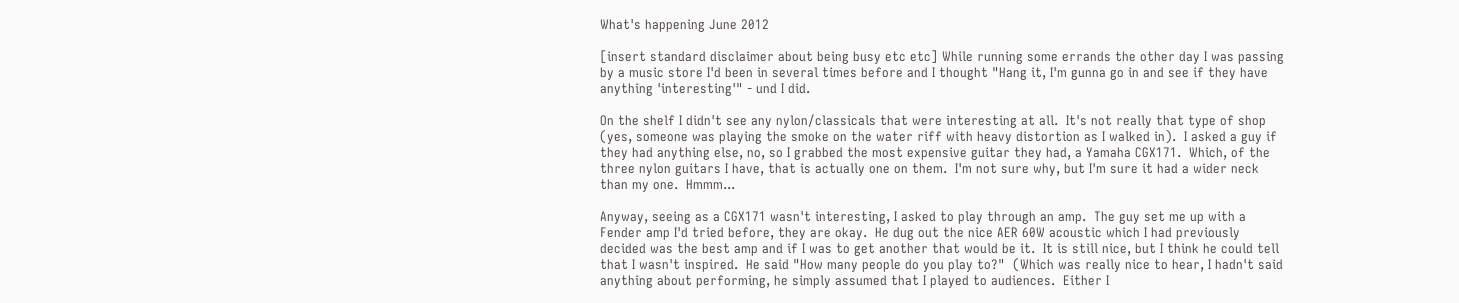What's happening June 2012

[insert standard disclaimer about being busy etc etc] While running some errands the other day I was passing by a music store I'd been in several times before and I thought "Hang it, I'm gunna go in and see if they have anything 'interesting'" - und I did.

On the shelf I didn't see any nylon/classicals that were interesting at all.  It's not really that type of shop (yes, someone was playing the smoke on the water riff with heavy distortion as I walked in).  I asked a guy if they had anything else, no, so I grabbed the most expensive guitar they had, a Yamaha CGX171.  Which, of the three nylon guitars I have, that is actually one on them.  I'm not sure why, but I'm sure it had a wider neck than my one.  Hmmm...

Anyway, seeing as a CGX171 wasn't interesting, I asked to play through an amp.  The guy set me up with a Fender amp I'd tried before, they are okay.  He dug out the nice AER 60W acoustic which I had previously decided was the best amp and if I was to get another that would be it.  It is still nice, but I think he could tell that I wasn't inspired.  He said "How many people do you play to?"  (Which was really nice to hear, I hadn't said anything about performing, he simply assumed that I played to audiences.  Either I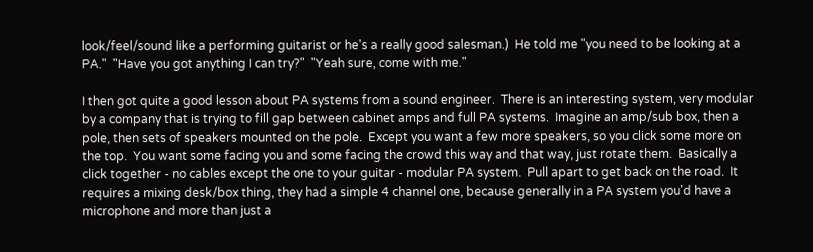look/feel/sound like a performing guitarist or he's a really good salesman.)  He told me "you need to be looking at a PA."  "Have you got anything I can try?"  "Yeah sure, come with me."

I then got quite a good lesson about PA systems from a sound engineer.  There is an interesting system, very modular by a company that is trying to fill gap between cabinet amps and full PA systems.  Imagine an amp/sub box, then a pole, then sets of speakers mounted on the pole.  Except you want a few more speakers, so you click some more on the top.  You want some facing you and some facing the crowd this way and that way, just rotate them.  Basically a click together - no cables except the one to your guitar - modular PA system.  Pull apart to get back on the road.  It requires a mixing desk/box thing, they had a simple 4 channel one, because generally in a PA system you'd have a microphone and more than just a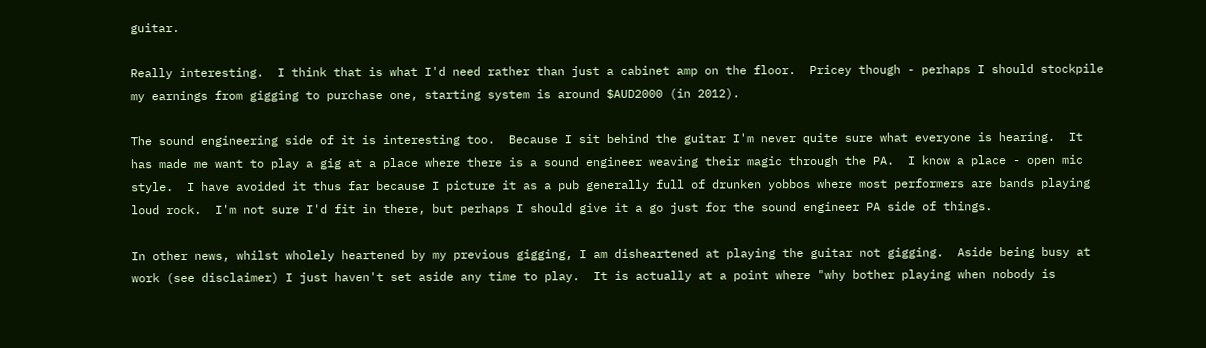guitar.

Really interesting.  I think that is what I'd need rather than just a cabinet amp on the floor.  Pricey though - perhaps I should stockpile my earnings from gigging to purchase one, starting system is around $AUD2000 (in 2012).

The sound engineering side of it is interesting too.  Because I sit behind the guitar I'm never quite sure what everyone is hearing.  It has made me want to play a gig at a place where there is a sound engineer weaving their magic through the PA.  I know a place - open mic style.  I have avoided it thus far because I picture it as a pub generally full of drunken yobbos where most performers are bands playing loud rock.  I'm not sure I'd fit in there, but perhaps I should give it a go just for the sound engineer PA side of things.

In other news, whilst wholely heartened by my previous gigging, I am disheartened at playing the guitar not gigging.  Aside being busy at work (see disclaimer) I just haven't set aside any time to play.  It is actually at a point where "why bother playing when nobody is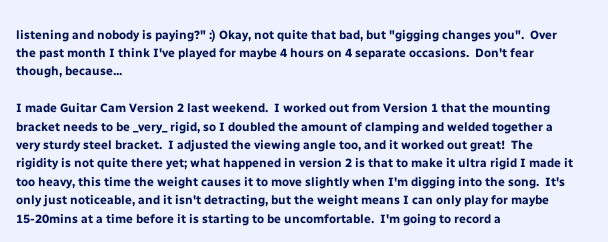listening and nobody is paying?" :) Okay, not quite that bad, but "gigging changes you".  Over the past month I think I've played for maybe 4 hours on 4 separate occasions.  Don't fear though, because...

I made Guitar Cam Version 2 last weekend.  I worked out from Version 1 that the mounting bracket needs to be _very_ rigid, so I doubled the amount of clamping and welded together a very sturdy steel bracket.  I adjusted the viewing angle too, and it worked out great!  The rigidity is not quite there yet; what happened in version 2 is that to make it ultra rigid I made it too heavy, this time the weight causes it to move slightly when I'm digging into the song.  It's only just noticeable, and it isn't detracting, but the weight means I can only play for maybe 15-20mins at a time before it is starting to be uncomfortable.  I'm going to record a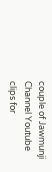couple of Jawmunji Channel Youtube clips for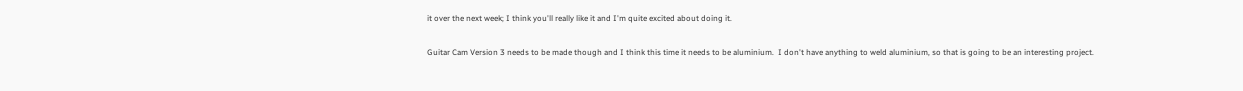it over the next week; I think you'll really like it and I'm quite excited about doing it.

Guitar Cam Version 3 needs to be made though and I think this time it needs to be aluminium.  I don't have anything to weld aluminium, so that is going to be an interesting project.